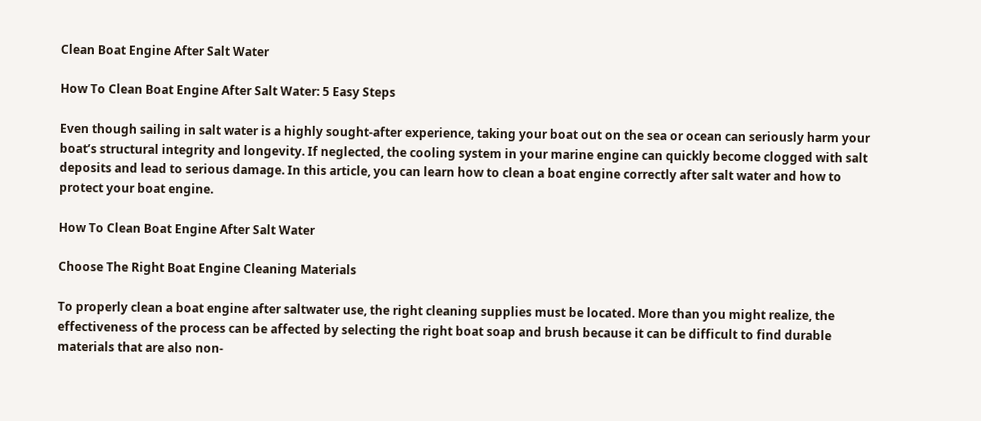Clean Boat Engine After Salt Water

How To Clean Boat Engine After Salt Water: 5 Easy Steps

Even though sailing in salt water is a highly sought-after experience, taking your boat out on the sea or ocean can seriously harm your boat’s structural integrity and longevity. If neglected, the cooling system in your marine engine can quickly become clogged with salt deposits and lead to serious damage. In this article, you can learn how to clean a boat engine correctly after salt water and how to protect your boat engine.

How To Clean Boat Engine After Salt Water

Choose The Right Boat Engine Cleaning Materials

To properly clean a boat engine after saltwater use, the right cleaning supplies must be located. More than you might realize, the effectiveness of the process can be affected by selecting the right boat soap and brush because it can be difficult to find durable materials that are also non-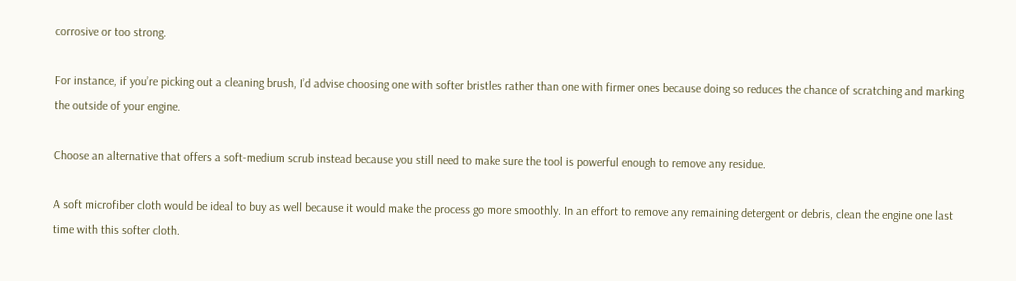corrosive or too strong.

For instance, if you’re picking out a cleaning brush, I’d advise choosing one with softer bristles rather than one with firmer ones because doing so reduces the chance of scratching and marking the outside of your engine.

Choose an alternative that offers a soft-medium scrub instead because you still need to make sure the tool is powerful enough to remove any residue.

A soft microfiber cloth would be ideal to buy as well because it would make the process go more smoothly. In an effort to remove any remaining detergent or debris, clean the engine one last time with this softer cloth.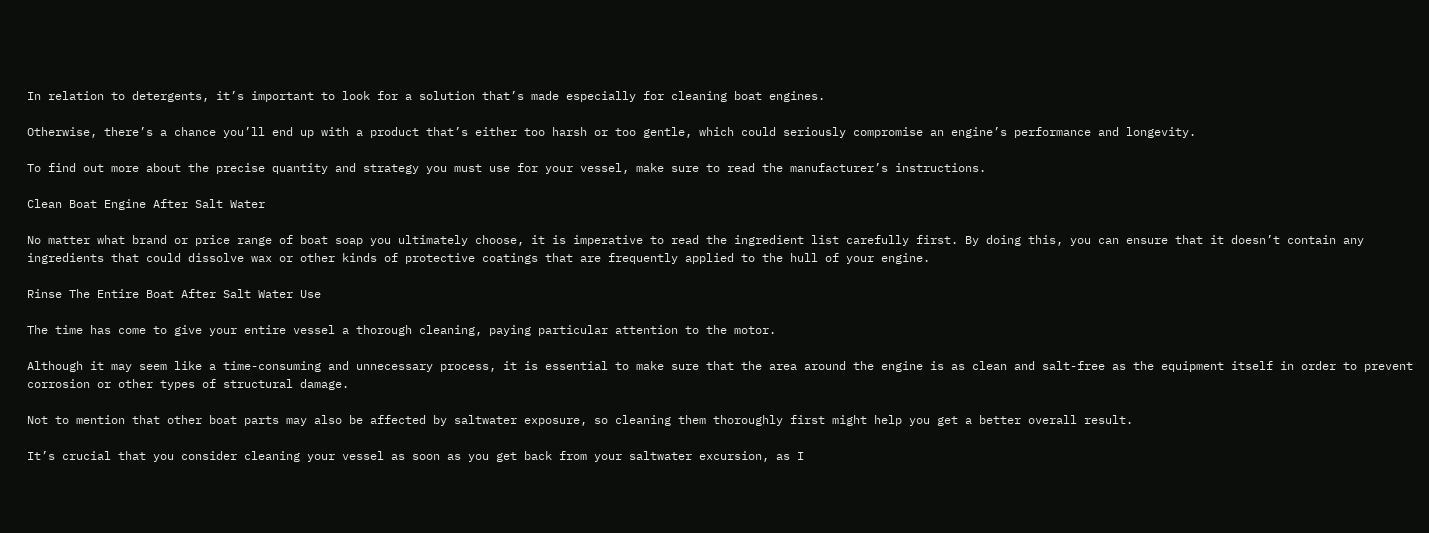In relation to detergents, it’s important to look for a solution that’s made especially for cleaning boat engines.

Otherwise, there’s a chance you’ll end up with a product that’s either too harsh or too gentle, which could seriously compromise an engine’s performance and longevity.

To find out more about the precise quantity and strategy you must use for your vessel, make sure to read the manufacturer’s instructions.

Clean Boat Engine After Salt Water

No matter what brand or price range of boat soap you ultimately choose, it is imperative to read the ingredient list carefully first. By doing this, you can ensure that it doesn’t contain any ingredients that could dissolve wax or other kinds of protective coatings that are frequently applied to the hull of your engine.

Rinse The Entire Boat After Salt Water Use

The time has come to give your entire vessel a thorough cleaning, paying particular attention to the motor.

Although it may seem like a time-consuming and unnecessary process, it is essential to make sure that the area around the engine is as clean and salt-free as the equipment itself in order to prevent corrosion or other types of structural damage.

Not to mention that other boat parts may also be affected by saltwater exposure, so cleaning them thoroughly first might help you get a better overall result.

It’s crucial that you consider cleaning your vessel as soon as you get back from your saltwater excursion, as I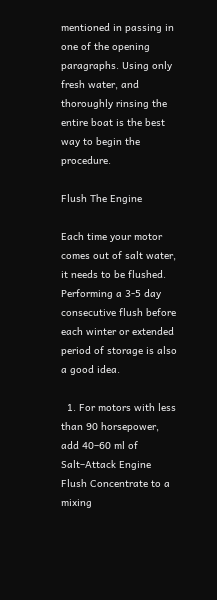mentioned in passing in one of the opening paragraphs. Using only fresh water, and thoroughly rinsing the entire boat is the best way to begin the procedure.

Flush The Engine

Each time your motor comes out of salt water, it needs to be flushed. Performing a 3-5 day consecutive flush before each winter or extended period of storage is also a good idea.

  1. For motors with less than 90 horsepower, add 40–60 ml of Salt–Attack Engine Flush Concentrate to a mixing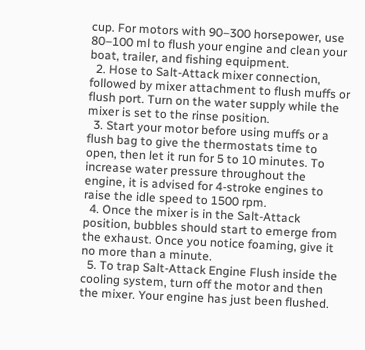cup. For motors with 90–300 horsepower, use 80–100 ml to flush your engine and clean your boat, trailer, and fishing equipment.
  2. Hose to Salt-Attack mixer connection, followed by mixer attachment to flush muffs or flush port. Turn on the water supply while the mixer is set to the rinse position.
  3. Start your motor before using muffs or a flush bag to give the thermostats time to open, then let it run for 5 to 10 minutes. To increase water pressure throughout the engine, it is advised for 4-stroke engines to raise the idle speed to 1500 rpm.
  4. Once the mixer is in the Salt-Attack position, bubbles should start to emerge from the exhaust. Once you notice foaming, give it no more than a minute.
  5. To trap Salt-Attack Engine Flush inside the cooling system, turn off the motor and then the mixer. Your engine has just been flushed.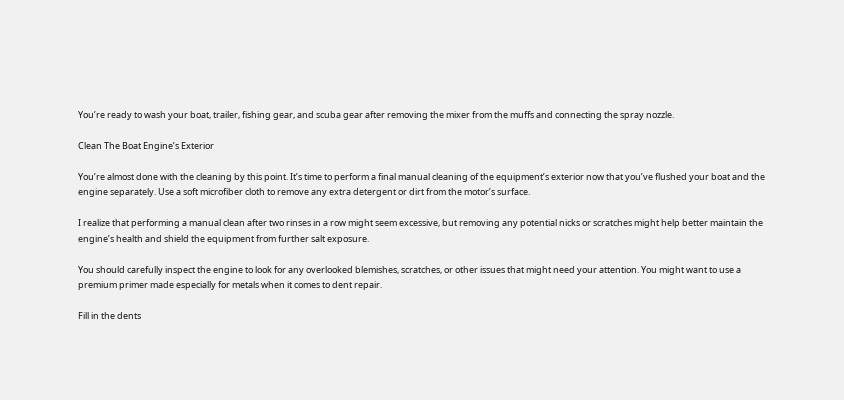You’re ready to wash your boat, trailer, fishing gear, and scuba gear after removing the mixer from the muffs and connecting the spray nozzle.

Clean The Boat Engine’s Exterior

You’re almost done with the cleaning by this point. It’s time to perform a final manual cleaning of the equipment’s exterior now that you’ve flushed your boat and the engine separately. Use a soft microfiber cloth to remove any extra detergent or dirt from the motor’s surface.

I realize that performing a manual clean after two rinses in a row might seem excessive, but removing any potential nicks or scratches might help better maintain the engine’s health and shield the equipment from further salt exposure.

You should carefully inspect the engine to look for any overlooked blemishes, scratches, or other issues that might need your attention. You might want to use a premium primer made especially for metals when it comes to dent repair.

Fill in the dents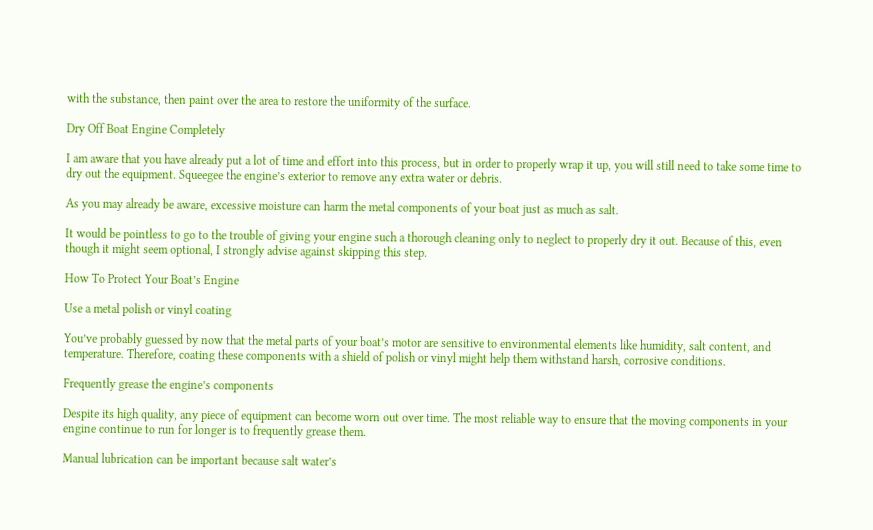with the substance, then paint over the area to restore the uniformity of the surface.

Dry Off Boat Engine Completely

I am aware that you have already put a lot of time and effort into this process, but in order to properly wrap it up, you will still need to take some time to dry out the equipment. Squeegee the engine’s exterior to remove any extra water or debris.

As you may already be aware, excessive moisture can harm the metal components of your boat just as much as salt.

It would be pointless to go to the trouble of giving your engine such a thorough cleaning only to neglect to properly dry it out. Because of this, even though it might seem optional, I strongly advise against skipping this step.

How To Protect Your Boat’s Engine

Use a metal polish or vinyl coating

You’ve probably guessed by now that the metal parts of your boat’s motor are sensitive to environmental elements like humidity, salt content, and temperature. Therefore, coating these components with a shield of polish or vinyl might help them withstand harsh, corrosive conditions.

Frequently grease the engine’s components

Despite its high quality, any piece of equipment can become worn out over time. The most reliable way to ensure that the moving components in your engine continue to run for longer is to frequently grease them.

Manual lubrication can be important because salt water’s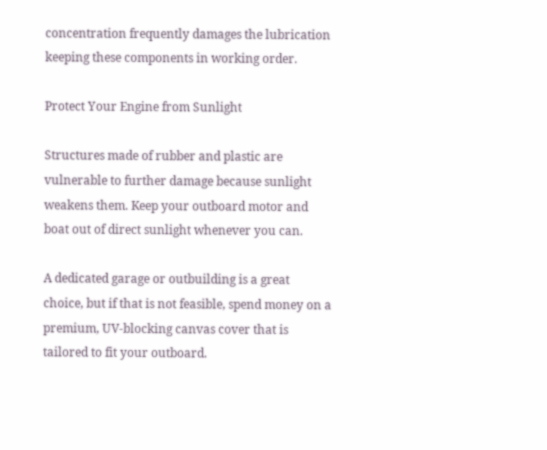concentration frequently damages the lubrication keeping these components in working order.

Protect Your Engine from Sunlight

Structures made of rubber and plastic are vulnerable to further damage because sunlight weakens them. Keep your outboard motor and boat out of direct sunlight whenever you can.

A dedicated garage or outbuilding is a great choice, but if that is not feasible, spend money on a premium, UV-blocking canvas cover that is tailored to fit your outboard.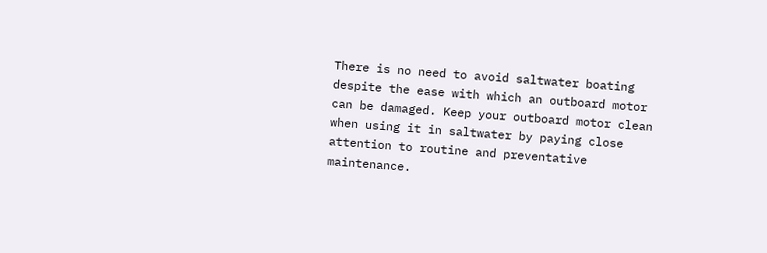There is no need to avoid saltwater boating despite the ease with which an outboard motor can be damaged. Keep your outboard motor clean when using it in saltwater by paying close attention to routine and preventative maintenance.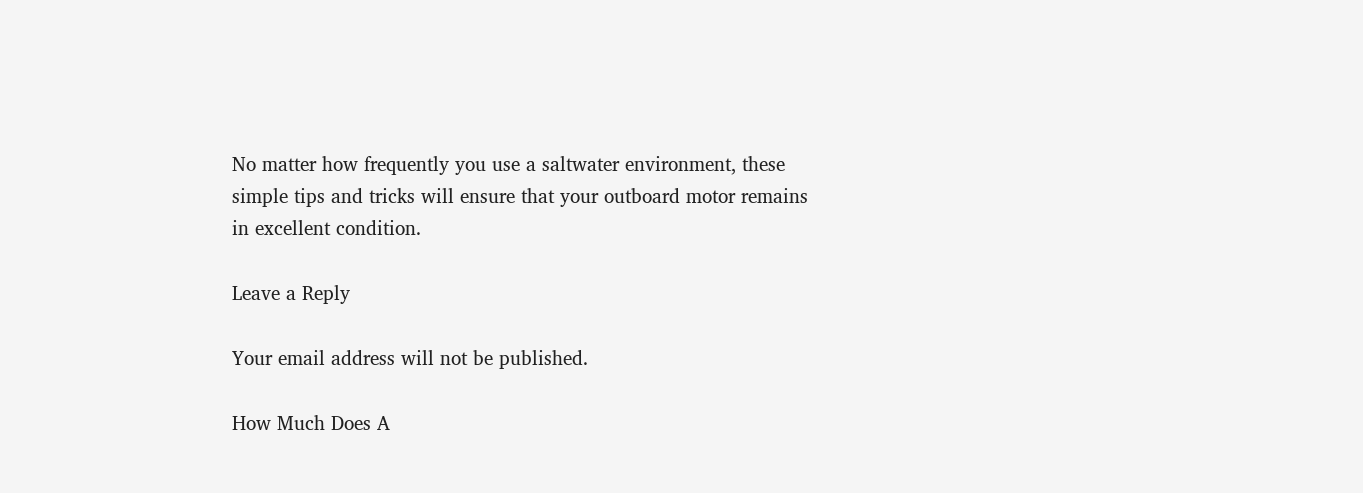No matter how frequently you use a saltwater environment, these simple tips and tricks will ensure that your outboard motor remains in excellent condition.

Leave a Reply

Your email address will not be published.

How Much Does A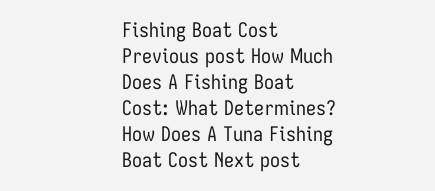Fishing Boat Cost Previous post How Much Does A Fishing Boat Cost: What Determines?
How Does A Tuna Fishing Boat Cost Next post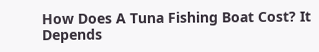How Does A Tuna Fishing Boat Cost? It Depends